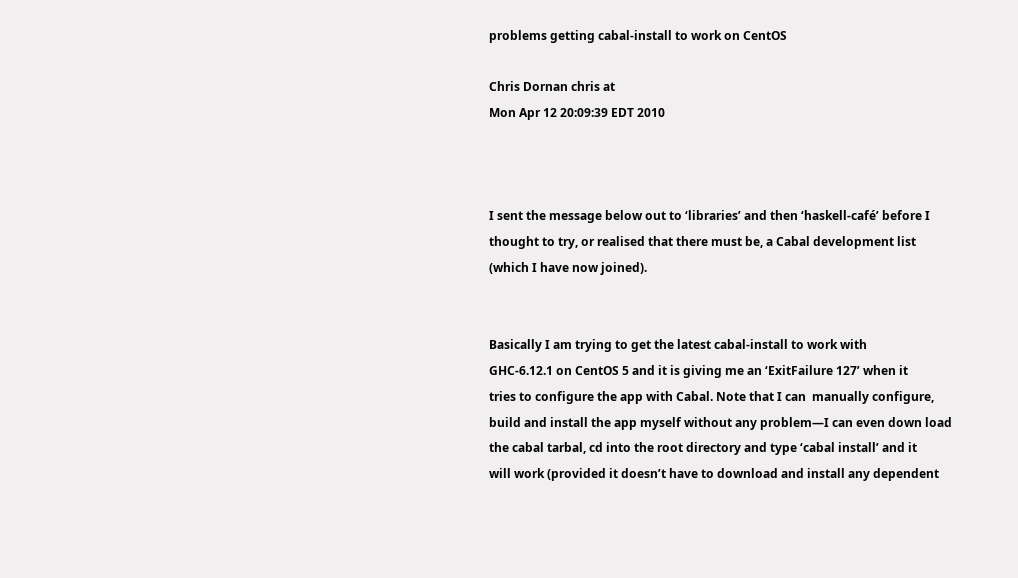problems getting cabal-install to work on CentOS

Chris Dornan chris at
Mon Apr 12 20:09:39 EDT 2010



I sent the message below out to ‘libraries’ and then ‘haskell-café’ before I
thought to try, or realised that there must be, a Cabal development list
(which I have now joined).


Basically I am trying to get the latest cabal-install to work with
GHC-6.12.1 on CentOS 5 and it is giving me an ‘ExitFailure 127’ when it
tries to configure the app with Cabal. Note that I can  manually configure,
build and install the app myself without any problem—I can even down load
the cabal tarbal, cd into the root directory and type ‘cabal install’ and it
will work (provided it doesn’t have to download and install any dependent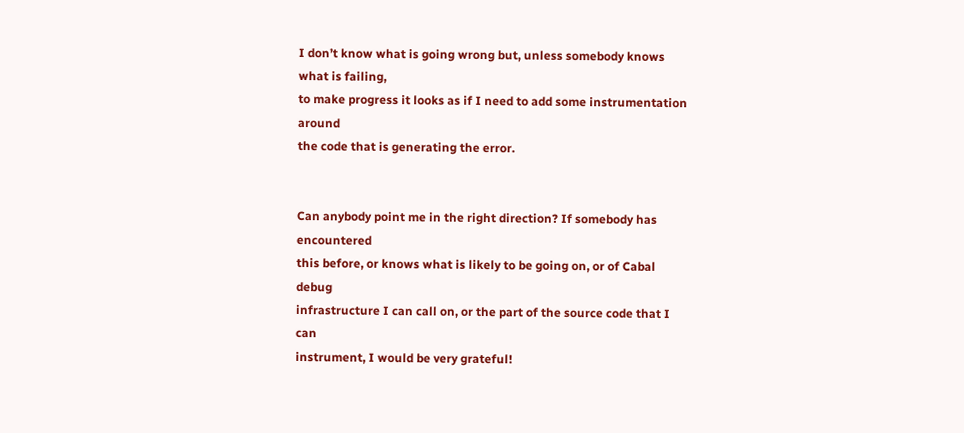I don’t know what is going wrong but, unless somebody knows what is failing,
to make progress it looks as if I need to add some instrumentation around
the code that is generating the error.


Can anybody point me in the right direction? If somebody has encountered
this before, or knows what is likely to be going on, or of Cabal debug
infrastructure I can call on, or the part of the source code that I can
instrument, I would be very grateful!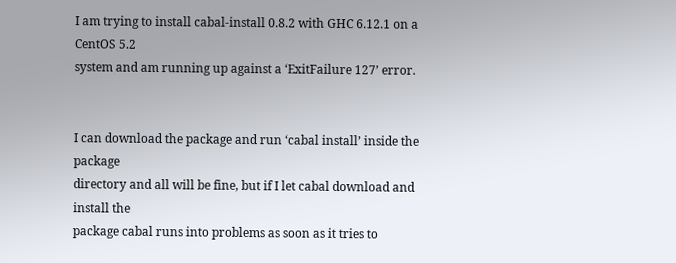I am trying to install cabal-install 0.8.2 with GHC 6.12.1 on a CentOS 5.2
system and am running up against a ‘ExitFailure 127’ error.


I can download the package and run ‘cabal install’ inside the package
directory and all will be fine, but if I let cabal download and install the
package cabal runs into problems as soon as it tries to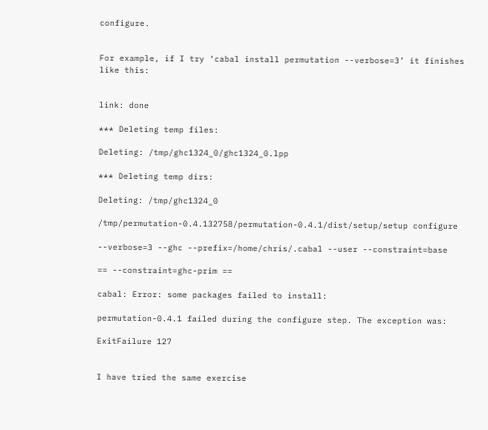configure.


For example, if I try ‘cabal install permutation --verbose=3’ it finishes
like this:


link: done

*** Deleting temp files:

Deleting: /tmp/ghc1324_0/ghc1324_0.lpp

*** Deleting temp dirs:

Deleting: /tmp/ghc1324_0

/tmp/permutation-0.4.132758/permutation-0.4.1/dist/setup/setup configure

--verbose=3 --ghc --prefix=/home/chris/.cabal --user --constraint=base

== --constraint=ghc-prim ==

cabal: Error: some packages failed to install:

permutation-0.4.1 failed during the configure step. The exception was:

ExitFailure 127


I have tried the same exercise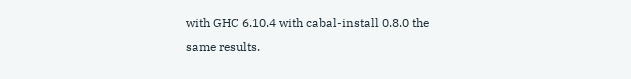with GHC 6.10.4 with cabal-install 0.8.0 the
same results.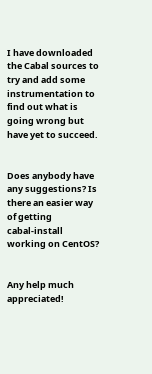I have downloaded the Cabal sources to try and add some instrumentation to
find out what is going wrong but have yet to succeed.


Does anybody have any suggestions? Is there an easier way of getting
cabal-install working on CentOS?


Any help much appreciated!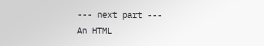--- next part ---
An HTML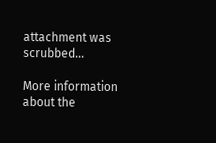attachment was scrubbed...

More information about the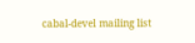cabal-devel mailing list